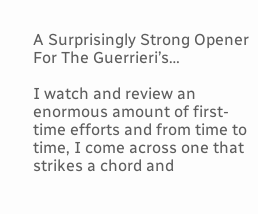A Surprisingly Strong Opener For The Guerrieri’s…

I watch and review an enormous amount of first-time efforts and from time to time, I come across one that strikes a chord and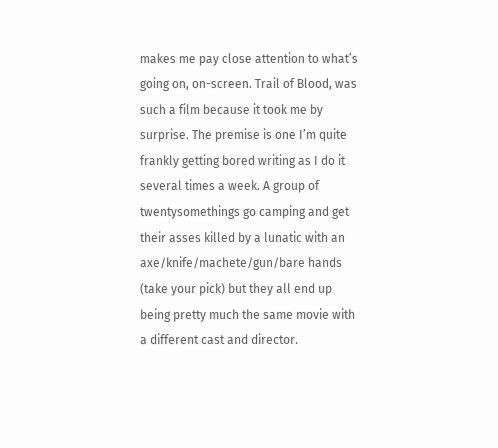makes me pay close attention to what’s going on, on-screen. Trail of Blood, was such a film because it took me by surprise. The premise is one I’m quite frankly getting bored writing as I do it several times a week. A group of twentysomethings go camping and get their asses killed by a lunatic with an axe/knife/machete/gun/bare hands (take your pick) but they all end up being pretty much the same movie with a different cast and director.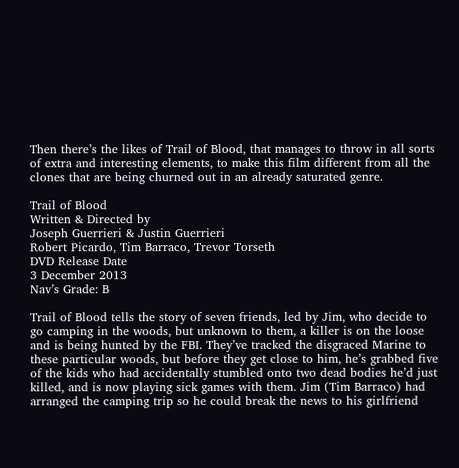Then there’s the likes of Trail of Blood, that manages to throw in all sorts of extra and interesting elements, to make this film different from all the clones that are being churned out in an already saturated genre.

Trail of Blood
Written & Directed by
Joseph Guerrieri & Justin Guerrieri
Robert Picardo, Tim Barraco, Trevor Torseth
DVD Release Date
3 December 2013
Nav’s Grade: B

Trail of Blood tells the story of seven friends, led by Jim, who decide to go camping in the woods, but unknown to them, a killer is on the loose and is being hunted by the FBI. They’ve tracked the disgraced Marine to these particular woods, but before they get close to him, he’s grabbed five of the kids who had accidentally stumbled onto two dead bodies he’d just killed, and is now playing sick games with them. Jim (Tim Barraco) had arranged the camping trip so he could break the news to his girlfriend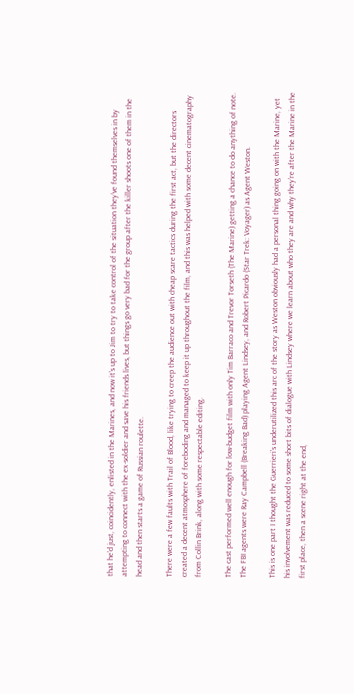that he’d just, coincidently, enlisted in the Marines, and now it’s up to Jim to try to take control of the situation they’ve found themselves in by attempting to connect with the ex-soldier and save his friends lives, but things go very bad for the group after the killer shoots one of them in the head and then starts a game of Russian roulette.

There were a few faults with Trail of Blood, like trying to creep the audience out with cheap scare tactics during the first act, but the directors created a decent atmosphere of foreboding and managed to keep it up throughout the film, and this was helped with some decent cinematography from Collin Brink, along with some respectable editing.

The cast performed well enough for low-budget film with only Tim Barraco and Trevor Torseth (The Marine) getting a chance to do anything of note. The FBI agents were Ray Campbell (Breaking Bad) playing Agent Lindsey, and Robert Picardo (Star Trek: Voyager) as Agent Weston.

This is one part I thought the Guerrieri’s underutilized this arc of the story as Weston obviously had a personal thing going on with the Marine, yet his involvement was reduced to some short bits of dialogue with Lindsey where we learn about who they are and why they’re after the Marine in the first place, then a scene right at the end,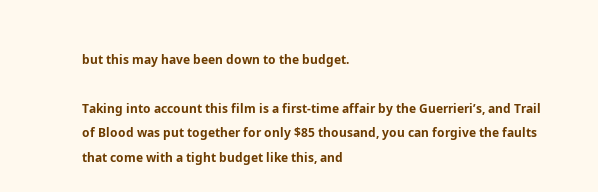but this may have been down to the budget.

Taking into account this film is a first-time affair by the Guerrieri’s, and Trail of Blood was put together for only $85 thousand, you can forgive the faults that come with a tight budget like this, and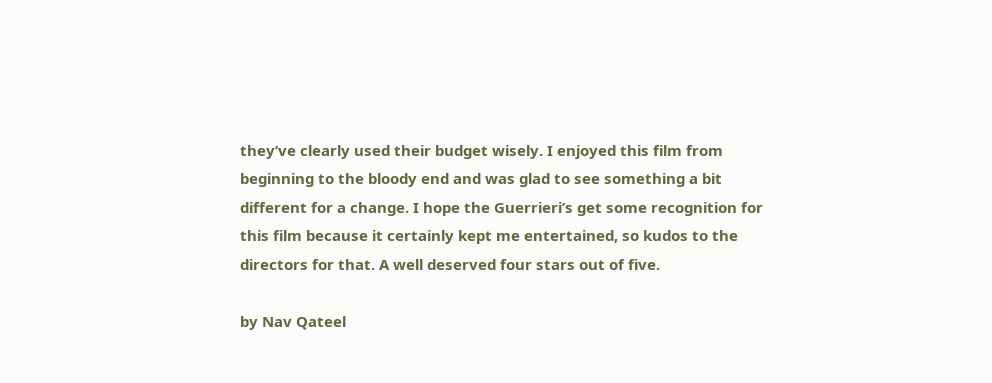they’ve clearly used their budget wisely. I enjoyed this film from beginning to the bloody end and was glad to see something a bit different for a change. I hope the Guerrieri’s get some recognition for this film because it certainly kept me entertained, so kudos to the directors for that. A well deserved four stars out of five.

by Nav Qateel